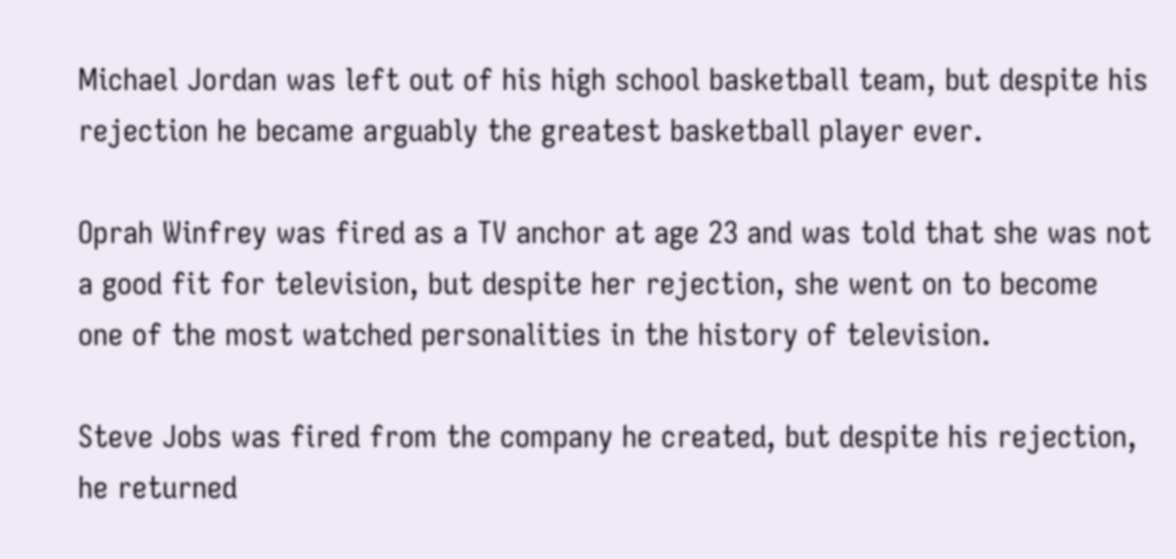Michael Jordan was left out of his high school basketball team, but despite his rejection he became arguably the greatest basketball player ever.

Oprah Winfrey was fired as a TV anchor at age 23 and was told that she was not a good fit for television, but despite her rejection, she went on to become one of the most watched personalities in the history of television.

Steve Jobs was fired from the company he created, but despite his rejection, he returned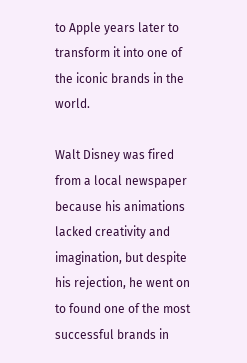to Apple years later to transform it into one of the iconic brands in the world.

Walt Disney was fired from a local newspaper because his animations lacked creativity and imagination, but despite his rejection, he went on to found one of the most successful brands in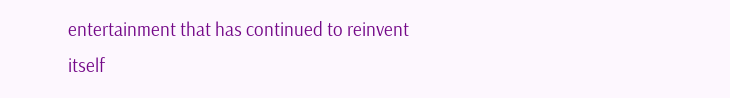entertainment that has continued to reinvent itself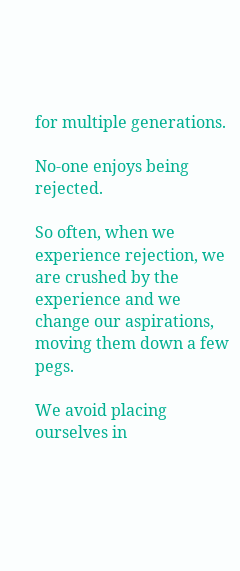for multiple generations.

No-one enjoys being rejected.

So often, when we experience rejection, we are crushed by the experience and we change our aspirations, moving them down a few pegs.

We avoid placing ourselves in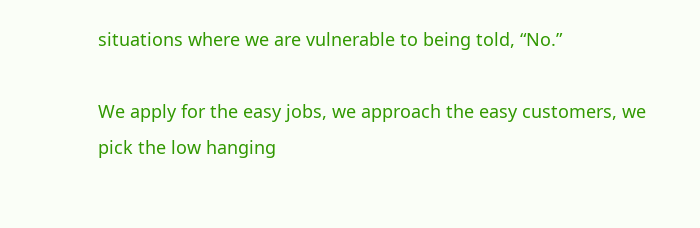situations where we are vulnerable to being told, “No.”

We apply for the easy jobs, we approach the easy customers, we pick the low hanging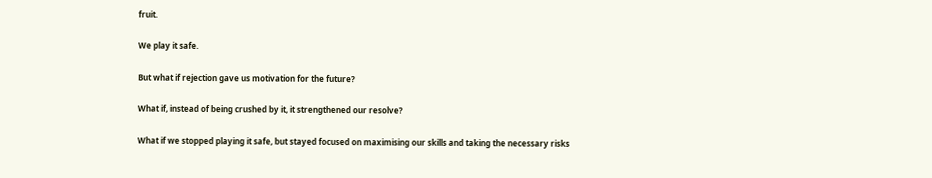fruit.

We play it safe.

But what if rejection gave us motivation for the future?

What if, instead of being crushed by it, it strengthened our resolve?

What if we stopped playing it safe, but stayed focused on maximising our skills and taking the necessary risks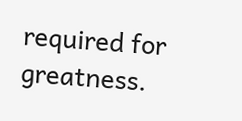required for greatness.